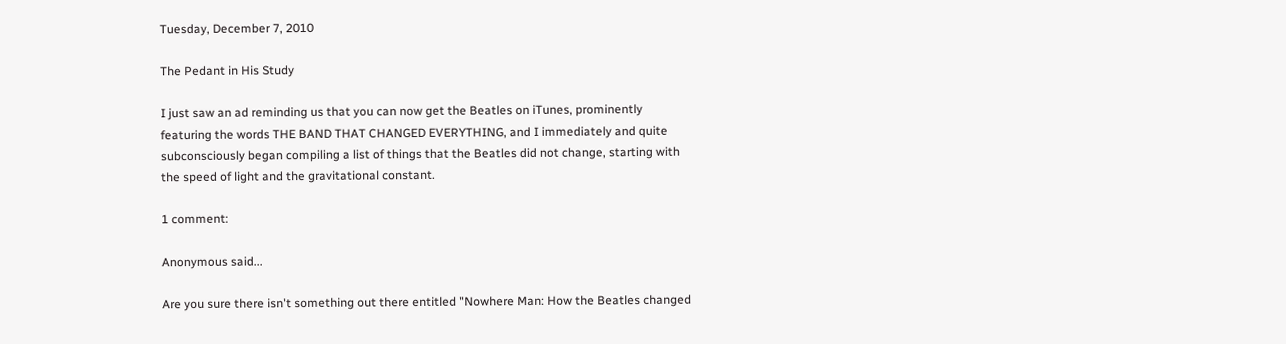Tuesday, December 7, 2010

The Pedant in His Study

I just saw an ad reminding us that you can now get the Beatles on iTunes, prominently featuring the words THE BAND THAT CHANGED EVERYTHING, and I immediately and quite subconsciously began compiling a list of things that the Beatles did not change, starting with the speed of light and the gravitational constant.

1 comment:

Anonymous said...

Are you sure there isn't something out there entitled "Nowhere Man: How the Beatles changed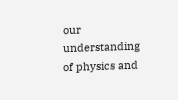our understanding of physics and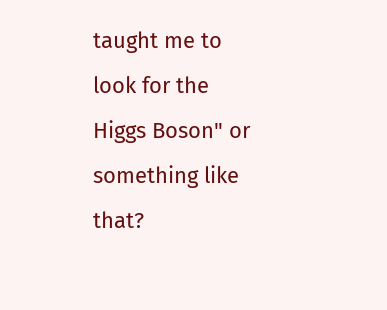taught me to look for the Higgs Boson" or something like that?